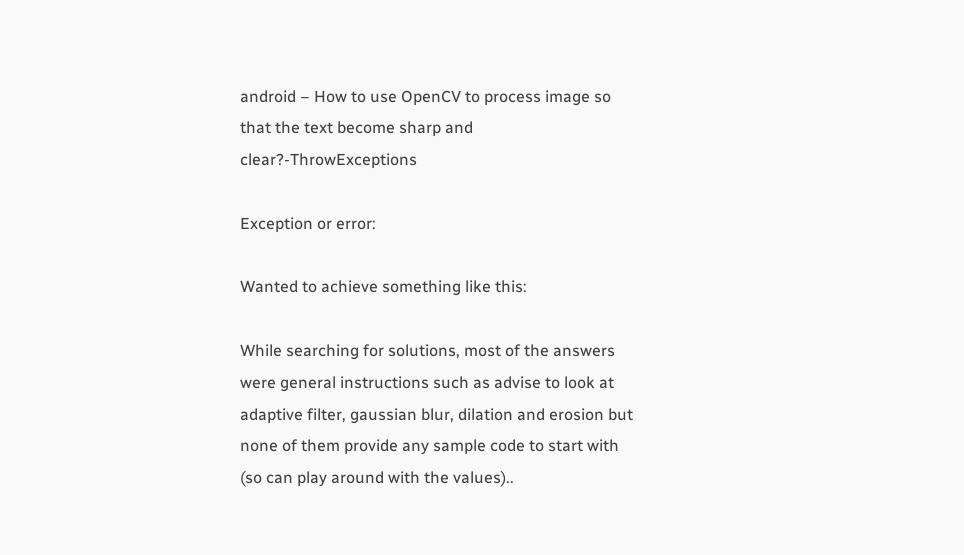android – How to use OpenCV to process image so that the text become sharp and clear?-ThrowExceptions

Exception or error:

Wanted to achieve something like this:

While searching for solutions, most of the answers were general instructions such as advise to look at adaptive filter, gaussian blur, dilation and erosion but none of them provide any sample code to start with (so can play around with the values)..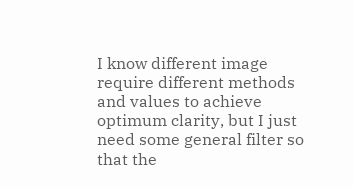I know different image require different methods and values to achieve optimum clarity, but I just need some general filter so that the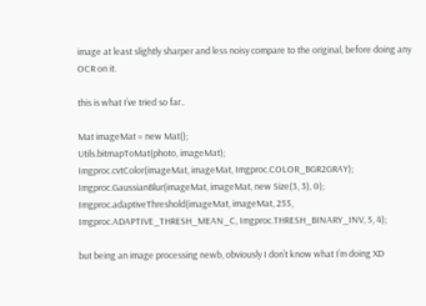image at least slightly sharper and less noisy compare to the original, before doing any OCR on it.

this is what I’ve tried so far..

Mat imageMat = new Mat();
Utils.bitmapToMat(photo, imageMat);
Imgproc.cvtColor(imageMat, imageMat, Imgproc.COLOR_BGR2GRAY);
Imgproc.GaussianBlur(imageMat, imageMat, new Size(3, 3), 0);
Imgproc.adaptiveThreshold(imageMat, imageMat, 255, Imgproc.ADAPTIVE_THRESH_MEAN_C, Imgproc.THRESH_BINARY_INV, 5, 4);

but being an image processing newb, obviously I don’t know what I’m doing XD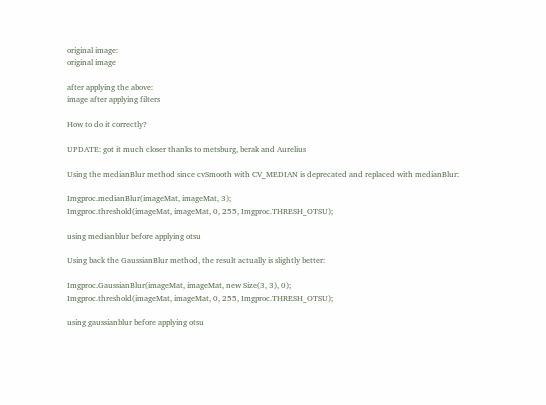original image:
original image

after applying the above:
image after applying filters

How to do it correctly?

UPDATE: got it much closer thanks to metsburg, berak and Aurelius

Using the medianBlur method since cvSmooth with CV_MEDIAN is deprecated and replaced with medianBlur:

Imgproc.medianBlur(imageMat, imageMat, 3);
Imgproc.threshold(imageMat, imageMat, 0, 255, Imgproc.THRESH_OTSU);

using medianblur before applying otsu

Using back the GaussianBlur method, the result actually is slightly better:

Imgproc.GaussianBlur(imageMat, imageMat, new Size(3, 3), 0);
Imgproc.threshold(imageMat, imageMat, 0, 255, Imgproc.THRESH_OTSU);

using gaussianblur before applying otsu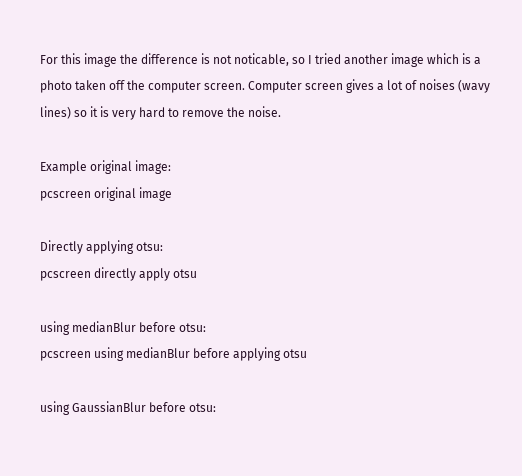For this image the difference is not noticable, so I tried another image which is a photo taken off the computer screen. Computer screen gives a lot of noises (wavy lines) so it is very hard to remove the noise.

Example original image:
pcscreen original image

Directly applying otsu:
pcscreen directly apply otsu

using medianBlur before otsu:
pcscreen using medianBlur before applying otsu

using GaussianBlur before otsu: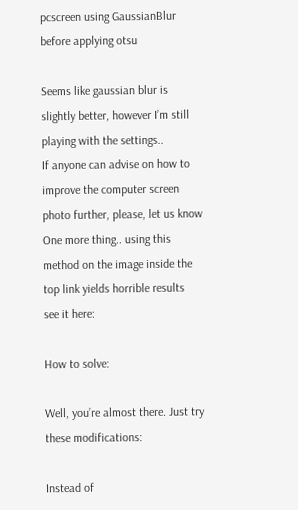pcscreen using GaussianBlur before applying otsu

Seems like gaussian blur is slightly better, however I’m still playing with the settings..
If anyone can advise on how to improve the computer screen photo further, please, let us know
One more thing.. using this method on the image inside the top link yields horrible results  see it here:

How to solve:

Well, you’re almost there. Just try these modifications:

Instead of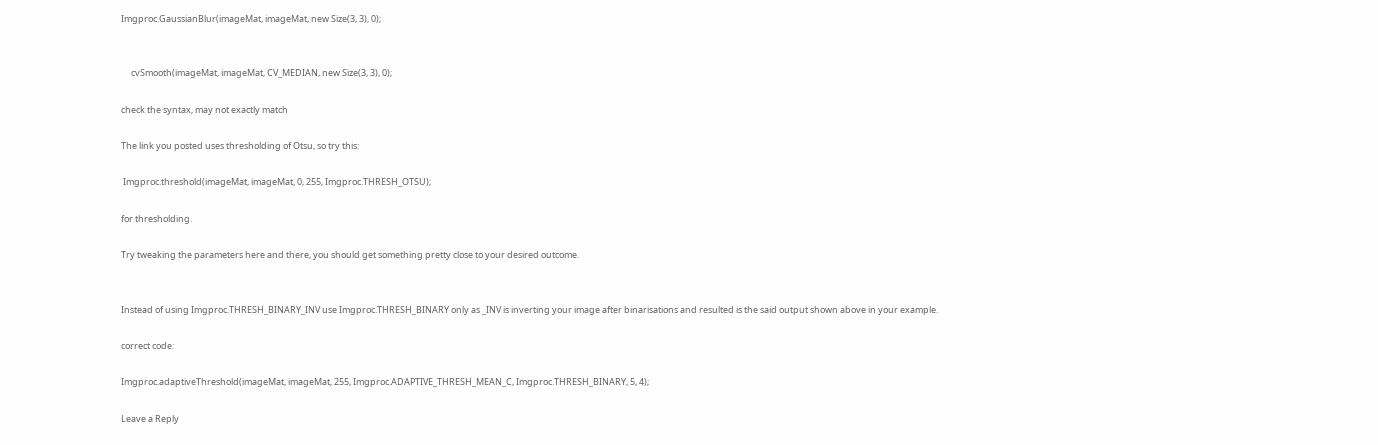Imgproc.GaussianBlur(imageMat, imageMat, new Size(3, 3), 0);


     cvSmooth(imageMat, imageMat, CV_MEDIAN, new Size(3, 3), 0);

check the syntax, may not exactly match

The link you posted uses thresholding of Otsu, so try this:

 Imgproc.threshold(imageMat, imageMat, 0, 255, Imgproc.THRESH_OTSU);

for thresholding.

Try tweaking the parameters here and there, you should get something pretty close to your desired outcome.


Instead of using Imgproc.THRESH_BINARY_INV use Imgproc.THRESH_BINARY only as _INV is inverting your image after binarisations and resulted is the said output shown above in your example.

correct code:

Imgproc.adaptiveThreshold(imageMat, imageMat, 255, Imgproc.ADAPTIVE_THRESH_MEAN_C, Imgproc.THRESH_BINARY, 5, 4);

Leave a Reply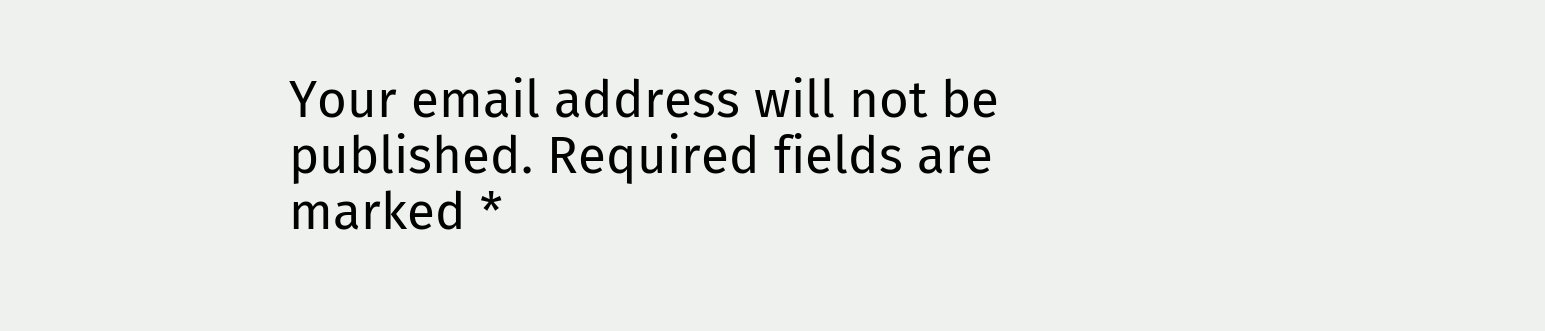Your email address will not be published. Required fields are marked *